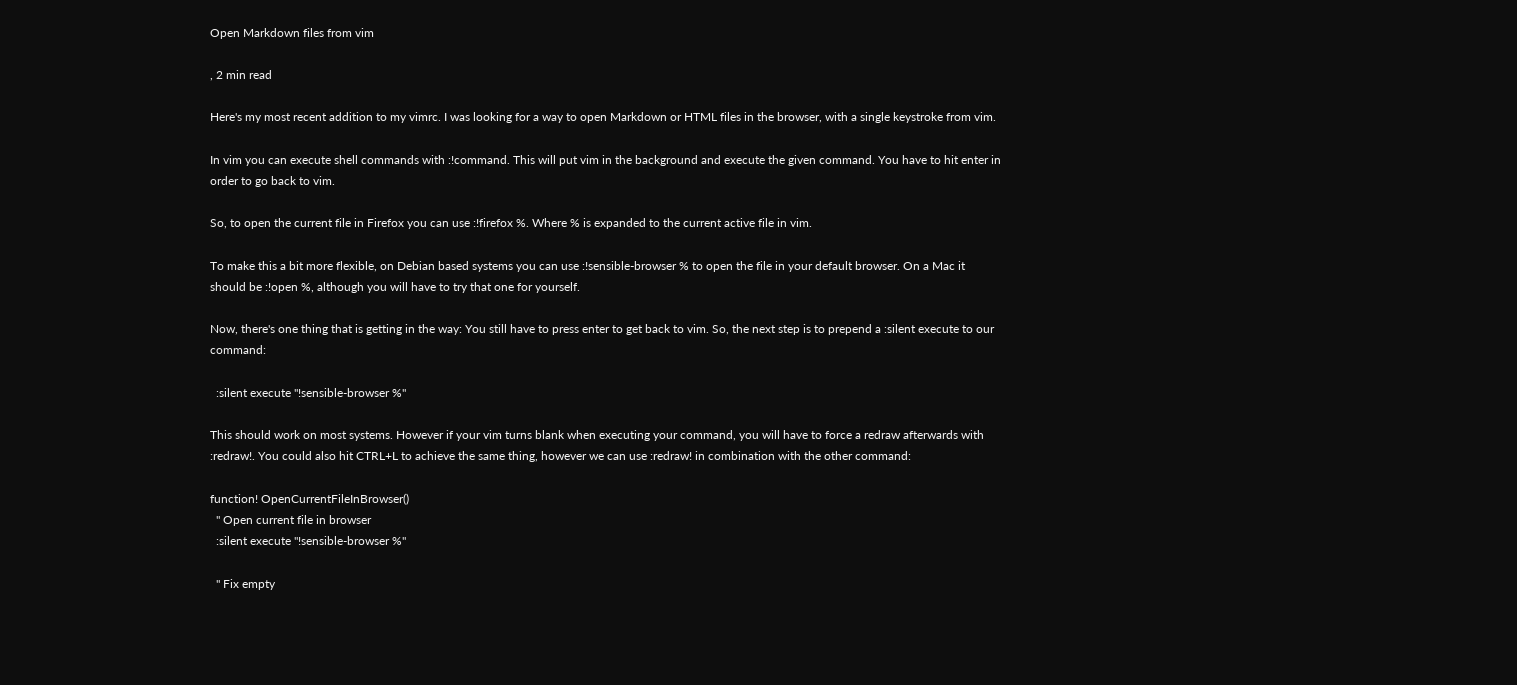Open Markdown files from vim

, 2 min read

Here's my most recent addition to my vimrc. I was looking for a way to open Markdown or HTML files in the browser, with a single keystroke from vim.

In vim you can execute shell commands with :!command. This will put vim in the background and execute the given command. You have to hit enter in order to go back to vim.

So, to open the current file in Firefox you can use :!firefox %. Where % is expanded to the current active file in vim.

To make this a bit more flexible, on Debian based systems you can use :!sensible-browser % to open the file in your default browser. On a Mac it should be :!open %, although you will have to try that one for yourself.

Now, there's one thing that is getting in the way: You still have to press enter to get back to vim. So, the next step is to prepend a :silent execute to our command:

  :silent execute "!sensible-browser %"

This should work on most systems. However if your vim turns blank when executing your command, you will have to force a redraw afterwards with :redraw!. You could also hit CTRL+L to achieve the same thing, however we can use :redraw! in combination with the other command:

function! OpenCurrentFileInBrowser()
  " Open current file in browser
  :silent execute "!sensible-browser %"

  " Fix empty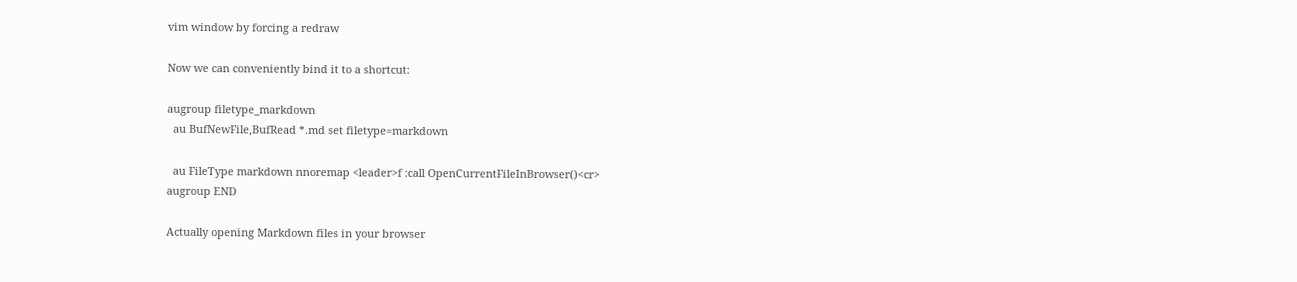vim window by forcing a redraw

Now we can conveniently bind it to a shortcut:

augroup filetype_markdown
  au BufNewFile,BufRead *.md set filetype=markdown

  au FileType markdown nnoremap <leader>f :call OpenCurrentFileInBrowser()<cr>
augroup END

Actually opening Markdown files in your browser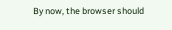By now, the browser should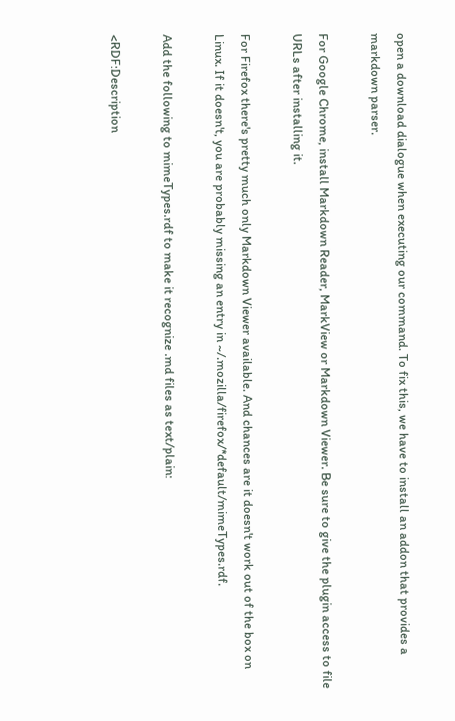open a download dialogue when executing our command. To fix this, we have to install an addon that provides a markdown parser.

For Google Chrome, install Markdown Reader, MarkView or Markdown Viewer. Be sure to give the plugin access to file URLs after installing it.

For Firefox there's pretty much only Markdown Viewer available. And chances are it doesn't work out of the box on Linux. If it doesn't, you are probably missing an entry in ~/.mozilla/firefox/*default/mimeTypes.rdf.

Add the following to mimeTypes.rdf to make it recognize .md files as text/plain:

<RDF:Description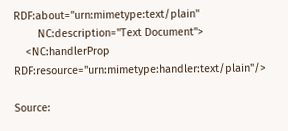RDF:about="urn:mimetype:text/plain"
        NC:description="Text Document">
    <NC:handlerProp RDF:resource="urn:mimetype:handler:text/plain"/>

Source: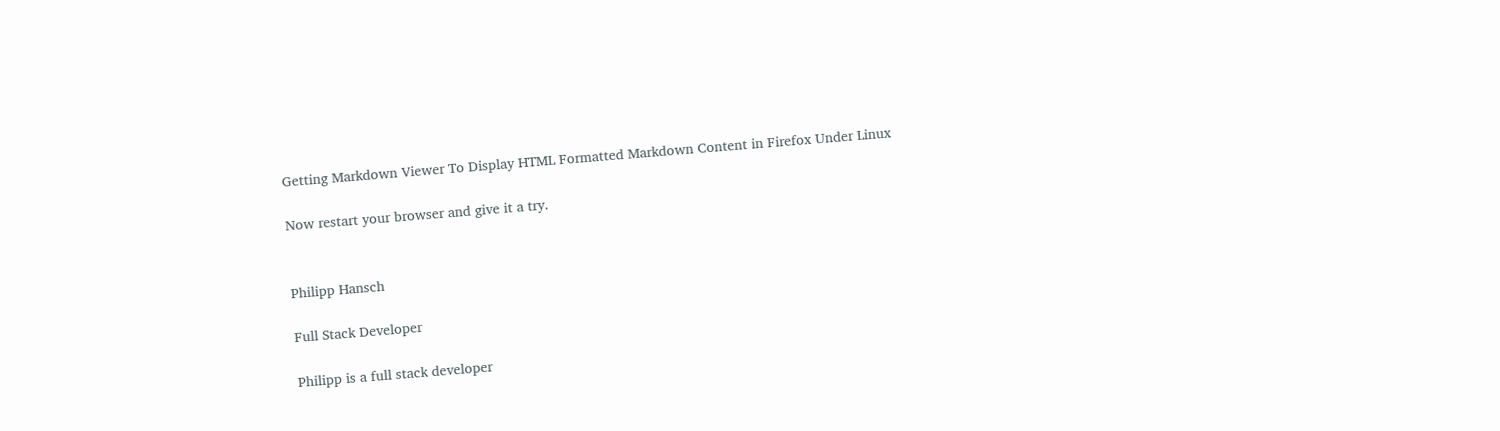Getting Markdown Viewer To Display HTML Formatted Markdown Content in Firefox Under Linux

Now restart your browser and give it a try.


Philipp Hansch

Full Stack Developer

Philipp is a full stack developer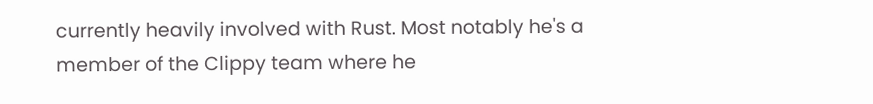currently heavily involved with Rust. Most notably he's a member of the Clippy team where he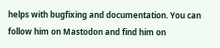helps with bugfixing and documentation. You can follow him on Mastodon and find him on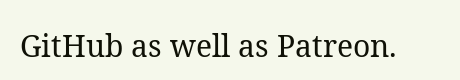GitHub as well as Patreon.